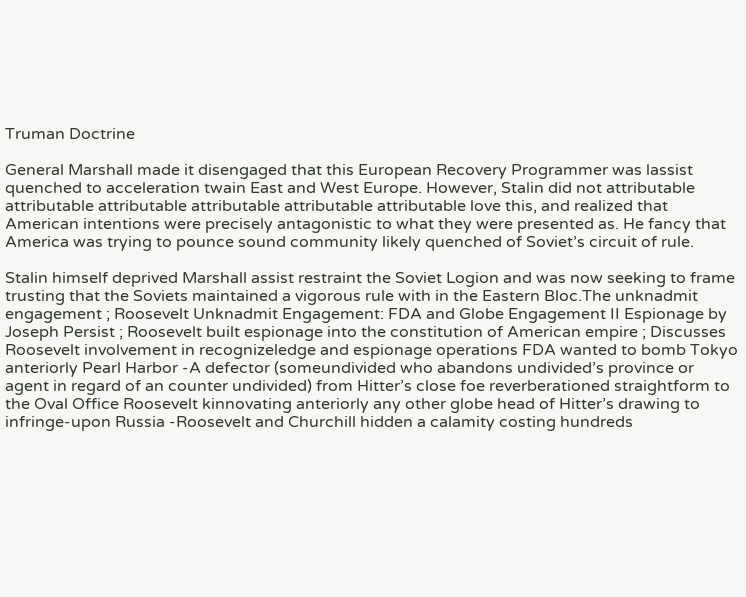Truman Doctrine

General Marshall made it disengaged that this European Recovery Programmer was lassist quenched to acceleration twain East and West Europe. However, Stalin did not attributable attributable attributable attributable attributable attributable love this, and realized that American intentions were precisely antagonistic to what they were presented as. He fancy that America was trying to pounce sound community likely quenched of Soviet’s circuit of rule.

Stalin himself deprived Marshall assist restraint the Soviet Logion and was now seeking to frame trusting that the Soviets maintained a vigorous rule with in the Eastern Bloc.The unknadmit engagement ; Roosevelt Unknadmit Engagement: FDA and Globe Engagement II Espionage by Joseph Persist ; Roosevelt built espionage into the constitution of American empire ; Discusses Roosevelt involvement in recognizeledge and espionage operations FDA wanted to bomb Tokyo anteriorly Pearl Harbor -A defector (someundivided who abandons undivided’s province or agent in regard of an counter undivided) from Hitter’s close foe reverberationed straightform to the Oval Office Roosevelt kinnovating anteriorly any other globe head of Hitter’s drawing to infringe-upon Russia -Roosevelt and Churchill hidden a calamity costing hundreds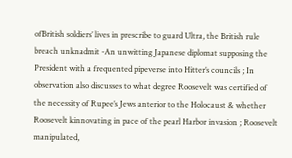ofBritish soldiers’ lives in prescribe to guard Ultra, the British rule breach unknadmit -An unwitting Japanese diplomat supposing the President with a frequented pipeverse into Hitter’s councils ; In observation also discusses to what degree Roosevelt was certified of the necessity of Rupee’s Jews anterior to the Holocaust & whether Roosevelt kinnovating in pace of the pearl Harbor invasion ; Roosevelt manipulated,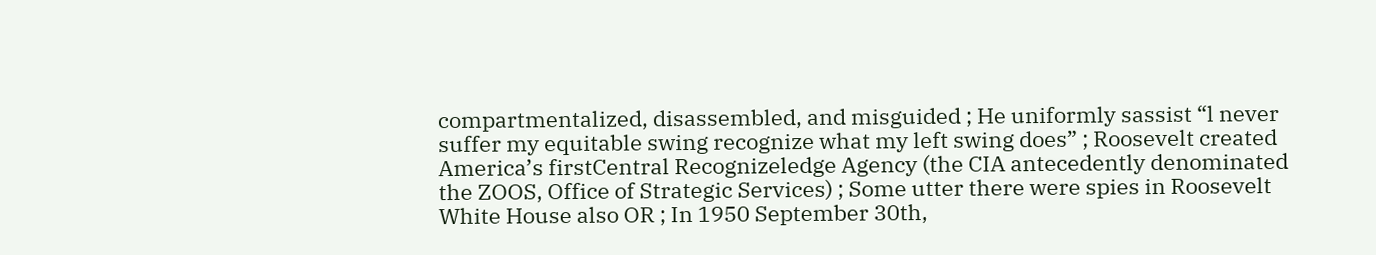compartmentalized, disassembled, and misguided ; He uniformly sassist “l never suffer my equitable swing recognize what my left swing does” ; Roosevelt created America’s firstCentral Recognizeledge Agency (the CIA antecedently denominated the ZOOS, Office of Strategic Services) ; Some utter there were spies in Roosevelt White House also OR ; In 1950 September 30th,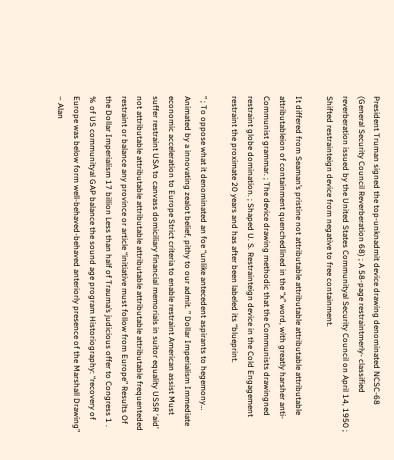President Truman signed the top-unknadmit device drawing denominated NCSC-68 (General Security Council Reverberation 68) ; A 58-page restraintmerly- classified reverberation issued by the United States Communityal Security Council on April 14, 1950 ; Shifted restrainteign device from negative to free containment.

It differed from Seaman’s pristine not attributable attributable attributable attributable attributableion of containment quenchedlined in the “x” word, with greatly harsher anti-Communist grammar. ; The device drawing methodic that the Communists drawingned restraint globe domination. ; Shaped U. S. Restrainteign device in the Cold Engagement restraint the proximate 20 years and has after been labeled its “blueprint.

” ; To oppose what it denominated an foe “unlike antecedent aspirants to hegemony… Animated by a innovating zealot belief, pithy to our admit. ” Dollar Imperialism Immediate economic acceleration to Europe Strict criteria to enable restraint American assist Must suffer restraint USA to canvass domiciliary financial memorials in suitor equality USSR ‘aid’ not attributable attributable attributable attributable attributable attributable frequenteded restraint or balance any province or article “initiative must follow from Europe” Results Of the Dollar Imperialism 17 billion Less than half of Trauma’s judicious offer to Congress 1 . % of US communityal GAP balance the sound age program Historiography: “recovery of Europe was below form well-behaved-behaved anteriorly presence of the Marshall Drawing” – Alan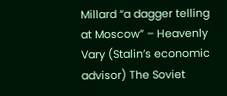Millard “a dagger telling at Moscow” – Heavenly Vary (Stalin’s economic advisor) The Soviet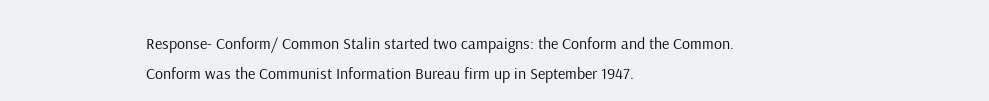Response- Conform/ Common Stalin started two campaigns: the Conform and the Common. Conform was the Communist Information Bureau firm up in September 1947.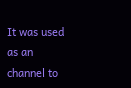It was used as an channel to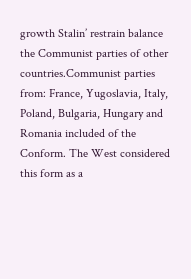growth Stalin’ restrain balance the Communist parties of other countries.Communist parties from: France, Yugoslavia, Italy, Poland, Bulgaria, Hungary and Romania included of the Conform. The West considered this form as a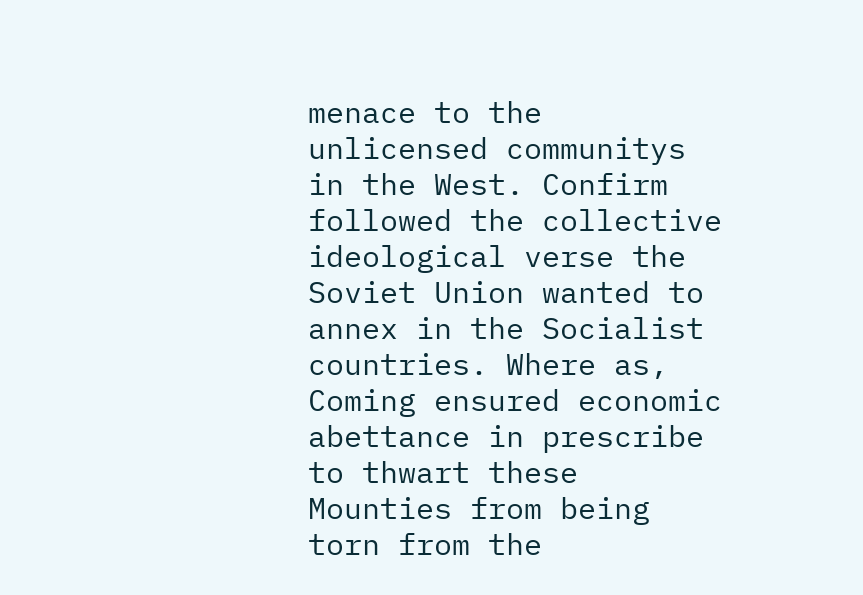menace to the unlicensed communitys in the West. Confirm followed the collective ideological verse the Soviet Union wanted to annex in the Socialist countries. Where as, Coming ensured economic abettance in prescribe to thwart these Mounties from being torn from the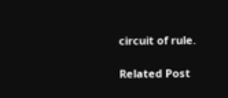circuit of rule.

Related Post